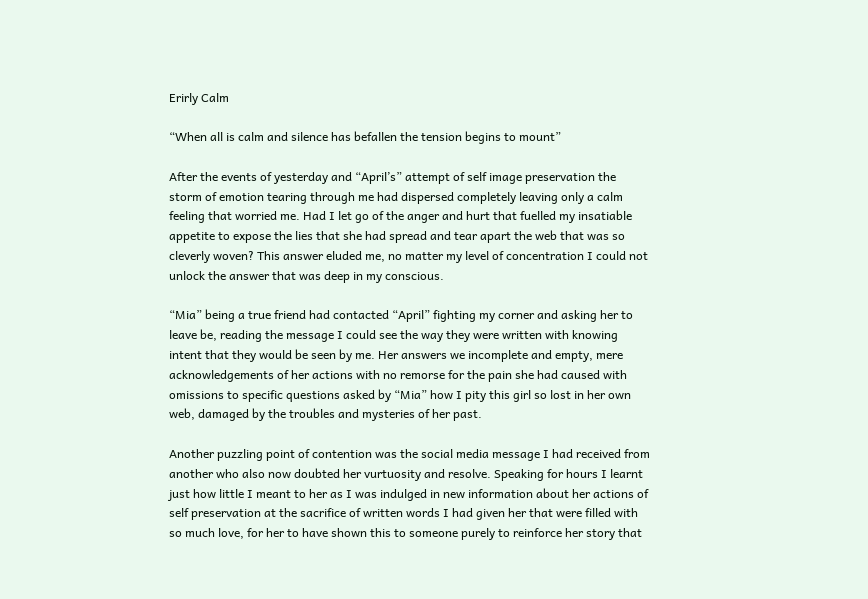Erirly Calm

“When all is calm and silence has befallen the tension begins to mount”

After the events of yesterday and “April’s” attempt of self image preservation the storm of emotion tearing through me had dispersed completely leaving only a calm feeling that worried me. Had I let go of the anger and hurt that fuelled my insatiable appetite to expose the lies that she had spread and tear apart the web that was so cleverly woven? This answer eluded me, no matter my level of concentration I could not unlock the answer that was deep in my conscious.

“Mia” being a true friend had contacted “April” fighting my corner and asking her to leave be, reading the message I could see the way they were written with knowing intent that they would be seen by me. Her answers we incomplete and empty, mere acknowledgements of her actions with no remorse for the pain she had caused with omissions to specific questions asked by “Mia” how I pity this girl so lost in her own web, damaged by the troubles and mysteries of her past.

Another puzzling point of contention was the social media message I had received from another who also now doubted her vurtuosity and resolve. Speaking for hours I learnt just how little I meant to her as I was indulged in new information about her actions of self preservation at the sacrifice of written words I had given her that were filled with so much love, for her to have shown this to someone purely to reinforce her story that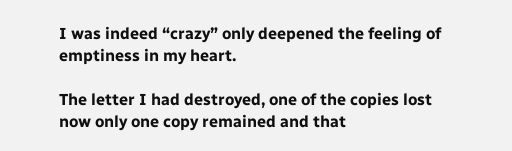I was indeed “crazy” only deepened the feeling of emptiness in my heart.

The letter I had destroyed, one of the copies lost now only one copy remained and that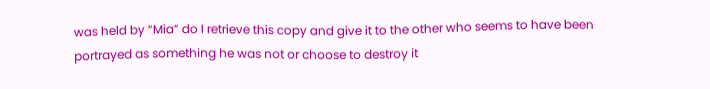was held by “Mia” do I retrieve this copy and give it to the other who seems to have been portrayed as something he was not or choose to destroy it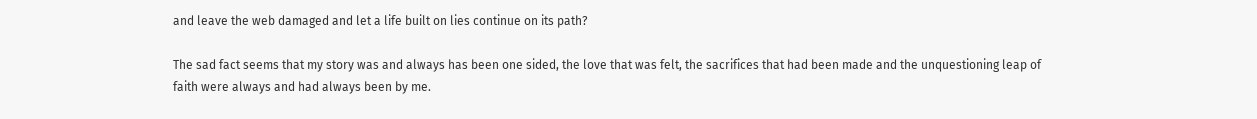and leave the web damaged and let a life built on lies continue on its path?

The sad fact seems that my story was and always has been one sided, the love that was felt, the sacrifices that had been made and the unquestioning leap of faith were always and had always been by me.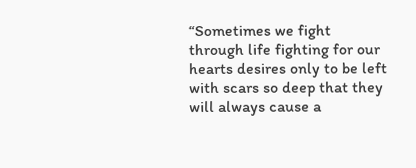“Sometimes we fight through life fighting for our hearts desires only to be left with scars so deep that they will always cause a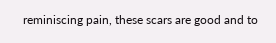reminiscing pain, these scars are good and to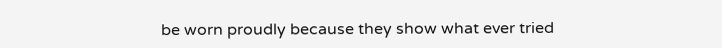be worn proudly because they show what ever tried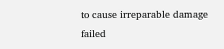to cause irreparable damage failed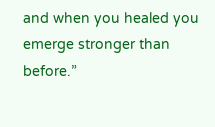and when you healed you emerge stronger than before.”